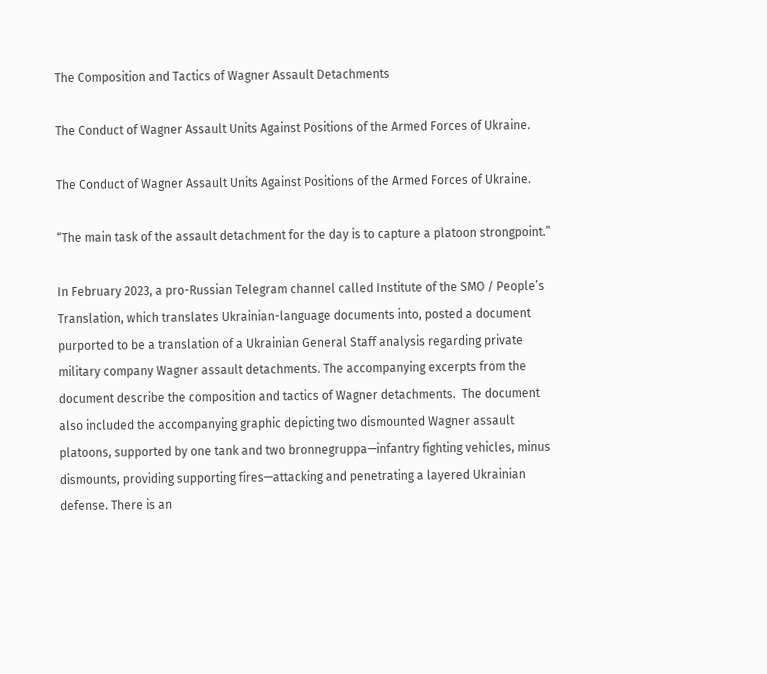The Composition and Tactics of Wagner Assault Detachments

The Conduct of Wagner Assault Units Against Positions of the Armed Forces of Ukraine.

The Conduct of Wagner Assault Units Against Positions of the Armed Forces of Ukraine.

“The main task of the assault detachment for the day is to capture a platoon strongpoint.”

In February 2023, a pro-Russian Telegram channel called Institute of the SMO / People’s Translation, which translates Ukrainian-language documents into, posted a document purported to be a translation of a Ukrainian General Staff analysis regarding private military company Wagner assault detachments. The accompanying excerpts from the document describe the composition and tactics of Wagner detachments.  The document also included the accompanying graphic depicting two dismounted Wagner assault platoons, supported by one tank and two bronnegruppa—infantry fighting vehicles, minus dismounts, providing supporting fires—attacking and penetrating a layered Ukrainian defense. There is an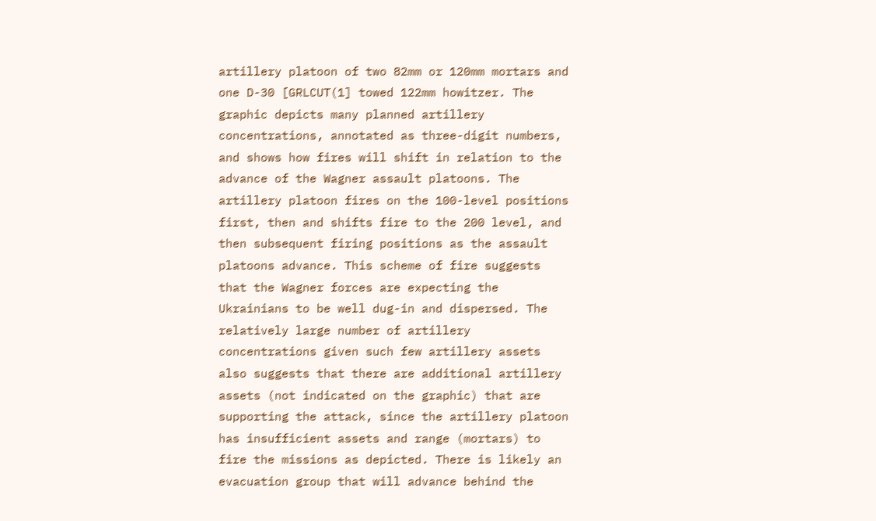artillery platoon of two 82mm or 120mm mortars and one D-30 [GRLCUT(1] towed 122mm howitzer. The graphic depicts many planned artillery concentrations, annotated as three-digit numbers, and shows how fires will shift in relation to the advance of the Wagner assault platoons. The artillery platoon fires on the 100-level positions first, then and shifts fire to the 200 level, and then subsequent firing positions as the assault platoons advance. This scheme of fire suggests that the Wagner forces are expecting the Ukrainians to be well dug-in and dispersed. The relatively large number of artillery concentrations given such few artillery assets also suggests that there are additional artillery assets (not indicated on the graphic) that are supporting the attack, since the artillery platoon has insufficient assets and range (mortars) to fire the missions as depicted. There is likely an evacuation group that will advance behind the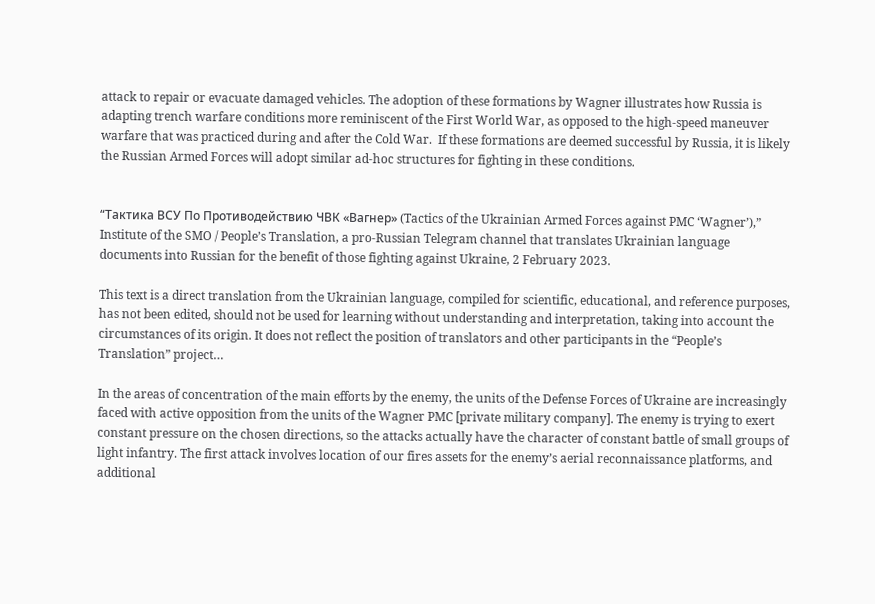attack to repair or evacuate damaged vehicles. The adoption of these formations by Wagner illustrates how Russia is adapting trench warfare conditions more reminiscent of the First World War, as opposed to the high-speed maneuver warfare that was practiced during and after the Cold War.  If these formations are deemed successful by Russia, it is likely the Russian Armed Forces will adopt similar ad-hoc structures for fighting in these conditions.


“Тактика ВСУ По Противодействию ЧВК «Вагнер» (Tactics of the Ukrainian Armed Forces against PMC ‘Wagner’),” Institute of the SMO / People’s Translation, a pro-Russian Telegram channel that translates Ukrainian language documents into Russian for the benefit of those fighting against Ukraine, 2 February 2023.

This text is a direct translation from the Ukrainian language, compiled for scientific, educational, and reference purposes, has not been edited, should not be used for learning without understanding and interpretation, taking into account the circumstances of its origin. It does not reflect the position of translators and other participants in the “People’s Translation” project…

In the areas of concentration of the main efforts by the enemy, the units of the Defense Forces of Ukraine are increasingly faced with active opposition from the units of the Wagner PMC [private military company]. The enemy is trying to exert constant pressure on the chosen directions, so the attacks actually have the character of constant battle of small groups of light infantry. The first attack involves location of our fires assets for the enemy’s aerial reconnaissance platforms, and additional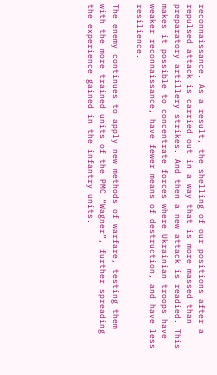reconnaissance. As a result, the shelling of our positions after a repulsed attack is carried out in a way that is more massed than preparatory artillery strikes. And then a new attack is readied. This makes it possible to concentrate forces where Ukrainian troops have weaker reconnaissance, have fewer means of destruction, and have less resilience.

The enemy continues to apply new methods of warfare, testing them with the more trained units of the PMC “Wagner”, further spreading the experience gained in the infantry units.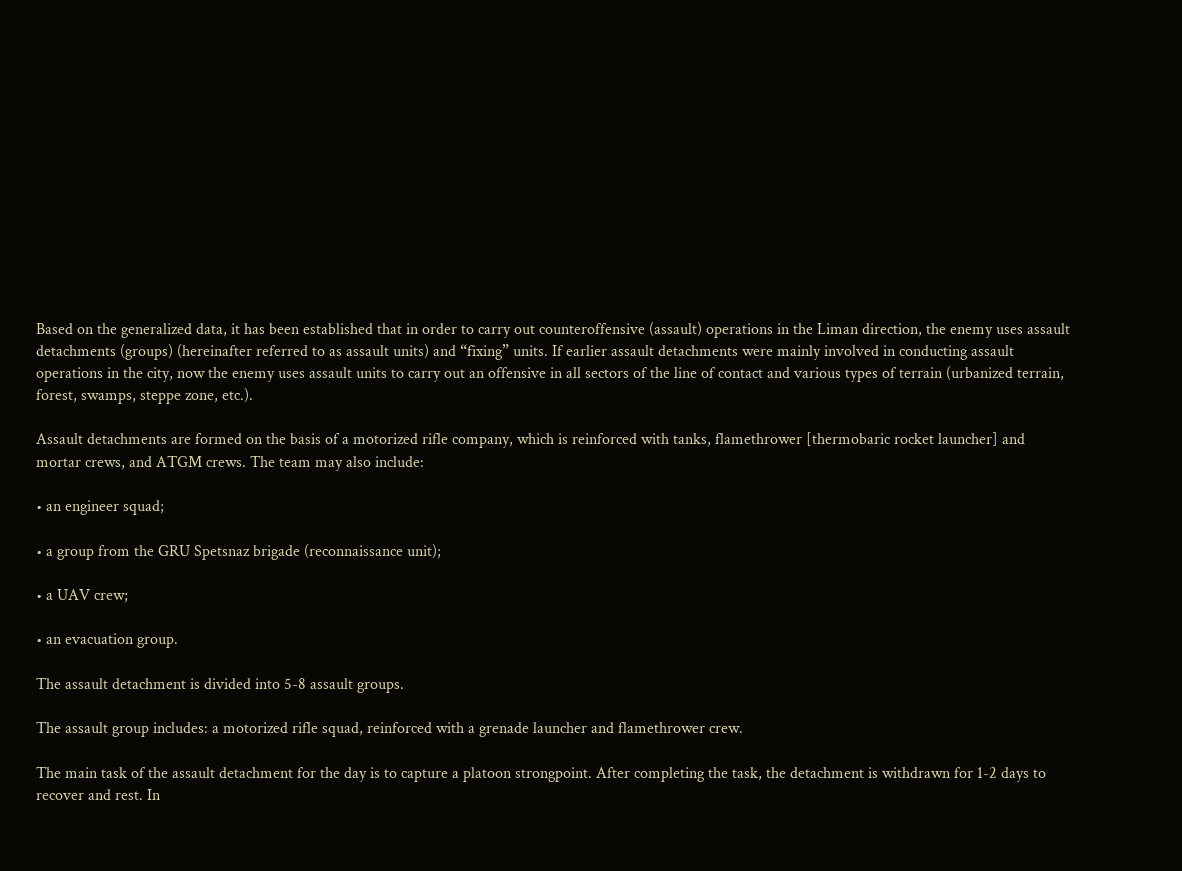Based on the generalized data, it has been established that in order to carry out counteroffensive (assault) operations in the Liman direction, the enemy uses assault detachments (groups) (hereinafter referred to as assault units) and “fixing” units. If earlier assault detachments were mainly involved in conducting assault operations in the city, now the enemy uses assault units to carry out an offensive in all sectors of the line of contact and various types of terrain (urbanized terrain, forest, swamps, steppe zone, etc.).

Assault detachments are formed on the basis of a motorized rifle company, which is reinforced with tanks, flamethrower [thermobaric rocket launcher] and mortar crews, and ATGM crews. The team may also include:

• an engineer squad;

• a group from the GRU Spetsnaz brigade (reconnaissance unit);

• a UAV crew;

• an evacuation group.

The assault detachment is divided into 5-8 assault groups.

The assault group includes: a motorized rifle squad, reinforced with a grenade launcher and flamethrower crew.

The main task of the assault detachment for the day is to capture a platoon strongpoint. After completing the task, the detachment is withdrawn for 1-2 days to recover and rest. In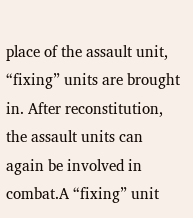place of the assault unit, “fixing” units are brought in. After reconstitution, the assault units can again be involved in combat.A “fixing” unit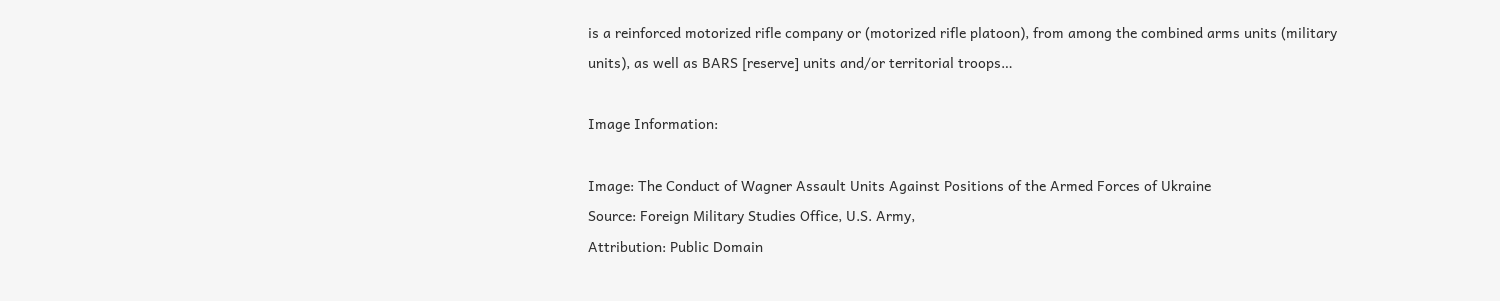is a reinforced motorized rifle company or (motorized rifle platoon), from among the combined arms units (military units), as well as BARS [reserve] units and/or territorial troops…

Image Information:

Image: The Conduct of Wagner Assault Units Against Positions of the Armed Forces of Ukraine
Source: Foreign Military Studies Office, U.S. Army,
Attribution: Public Domain